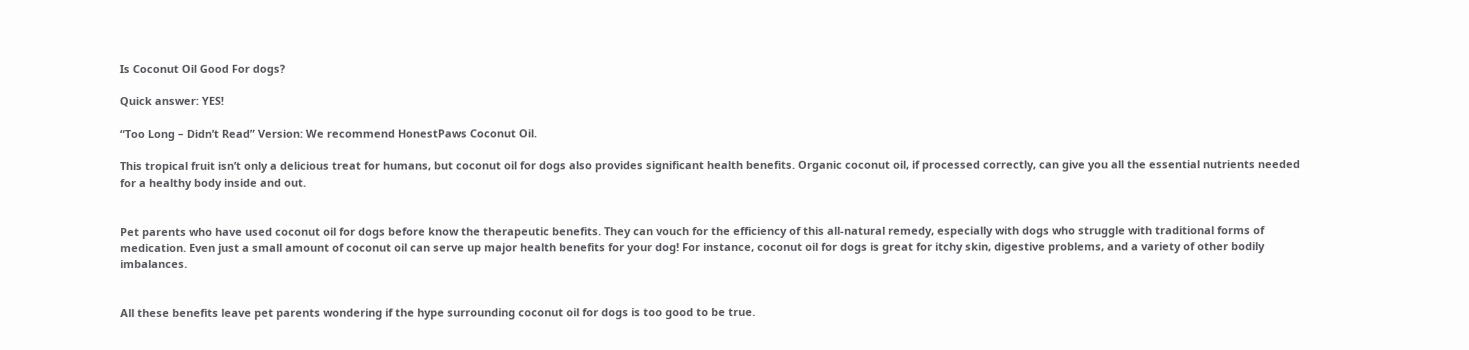Is Coconut Oil Good For dogs?

Quick answer: YES!

“Too Long – Didn’t Read” Version: We recommend HonestPaws Coconut Oil.

This tropical fruit isn’t only a delicious treat for humans, but coconut oil for dogs also provides significant health benefits. Organic coconut oil, if processed correctly, can give you all the essential nutrients needed for a healthy body inside and out.


Pet parents who have used coconut oil for dogs before know the therapeutic benefits. They can vouch for the efficiency of this all-natural remedy, especially with dogs who struggle with traditional forms of medication. Even just a small amount of coconut oil can serve up major health benefits for your dog! For instance, coconut oil for dogs is great for itchy skin, digestive problems, and a variety of other bodily imbalances.


All these benefits leave pet parents wondering if the hype surrounding coconut oil for dogs is too good to be true.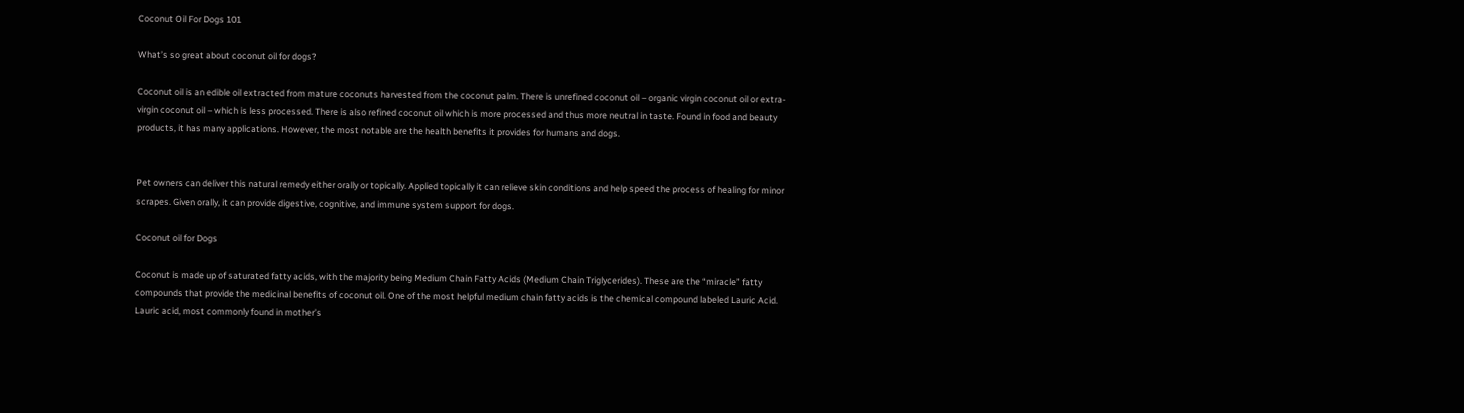Coconut Oil For Dogs 101

What’s so great about coconut oil for dogs?

Coconut oil is an edible oil extracted from mature coconuts harvested from the coconut palm. There is unrefined coconut oil – organic virgin coconut oil or extra-virgin coconut oil – which is less processed. There is also refined coconut oil which is more processed and thus more neutral in taste. Found in food and beauty products, it has many applications. However, the most notable are the health benefits it provides for humans and dogs.


Pet owners can deliver this natural remedy either orally or topically. Applied topically it can relieve skin conditions and help speed the process of healing for minor scrapes. Given orally, it can provide digestive, cognitive, and immune system support for dogs.

Coconut oil for Dogs

Coconut is made up of saturated fatty acids, with the majority being Medium Chain Fatty Acids (Medium Chain Triglycerides). These are the “miracle” fatty compounds that provide the medicinal benefits of coconut oil. One of the most helpful medium chain fatty acids is the chemical compound labeled Lauric Acid. Lauric acid, most commonly found in mother’s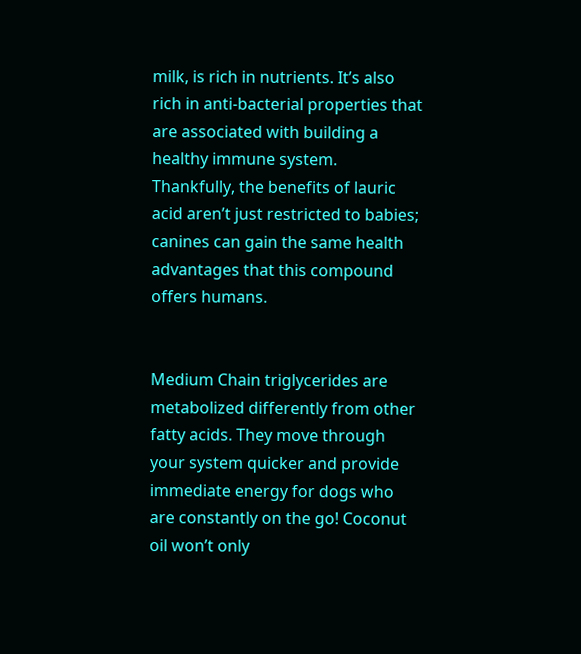milk, is rich in nutrients. It’s also rich in anti-bacterial properties that are associated with building a healthy immune system. Thankfully, the benefits of lauric acid aren’t just restricted to babies; canines can gain the same health advantages that this compound offers humans.


Medium Chain triglycerides are metabolized differently from other fatty acids. They move through your system quicker and provide immediate energy for dogs who are constantly on the go! Coconut oil won’t only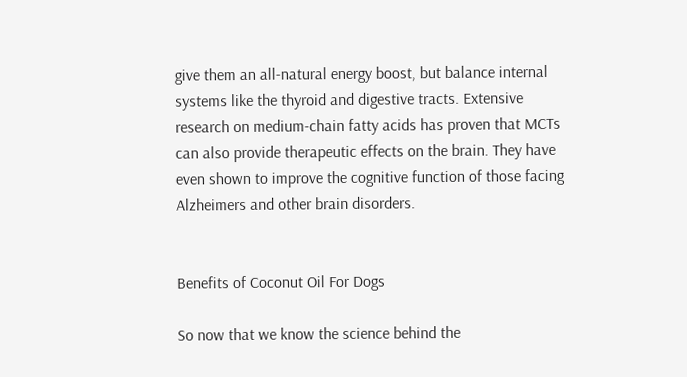give them an all-natural energy boost, but balance internal systems like the thyroid and digestive tracts. Extensive research on medium-chain fatty acids has proven that MCTs can also provide therapeutic effects on the brain. They have even shown to improve the cognitive function of those facing Alzheimers and other brain disorders.


Benefits of Coconut Oil For Dogs

So now that we know the science behind the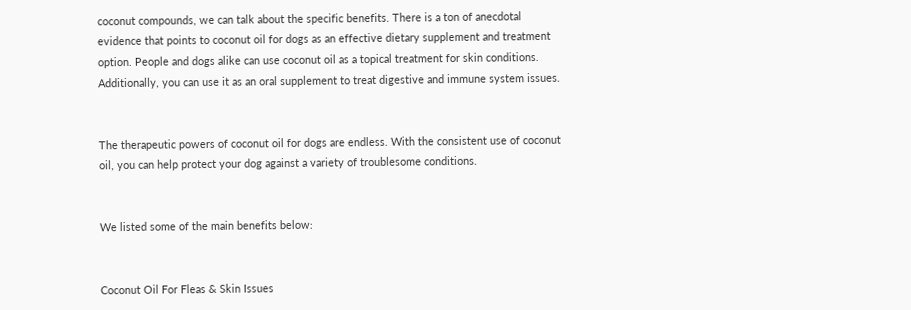coconut compounds, we can talk about the specific benefits. There is a ton of anecdotal evidence that points to coconut oil for dogs as an effective dietary supplement and treatment option. People and dogs alike can use coconut oil as a topical treatment for skin conditions. Additionally, you can use it as an oral supplement to treat digestive and immune system issues.


The therapeutic powers of coconut oil for dogs are endless. With the consistent use of coconut oil, you can help protect your dog against a variety of troublesome conditions.


We listed some of the main benefits below:


Coconut Oil For Fleas & Skin Issues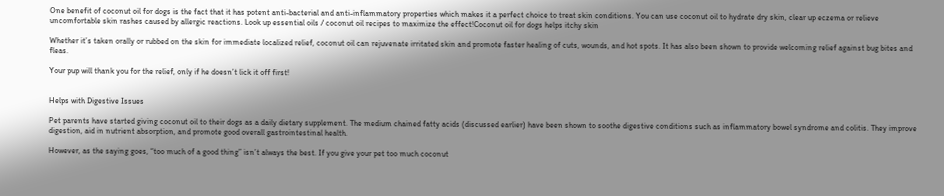One benefit of coconut oil for dogs is the fact that it has potent anti-bacterial and anti-inflammatory properties which makes it a perfect choice to treat skin conditions. You can use coconut oil to hydrate dry skin, clear up eczema or relieve uncomfortable skin rashes caused by allergic reactions. Look up essential oils / coconut oil recipes to maximize the effect!Coconut oil for dogs helps itchy skin

Whether it’s taken orally or rubbed on the skin for immediate localized relief, coconut oil can rejuvenate irritated skin and promote faster healing of cuts, wounds, and hot spots. It has also been shown to provide welcoming relief against bug bites and fleas.

Your pup will thank you for the relief, only if he doesn’t lick it off first!


Helps with Digestive Issues

Pet parents have started giving coconut oil to their dogs as a daily dietary supplement. The medium chained fatty acids (discussed earlier) have been shown to soothe digestive conditions such as inflammatory bowel syndrome and colitis. They improve digestion, aid in nutrient absorption, and promote good overall gastrointestinal health.

However, as the saying goes, “too much of a good thing” isn’t always the best. If you give your pet too much coconut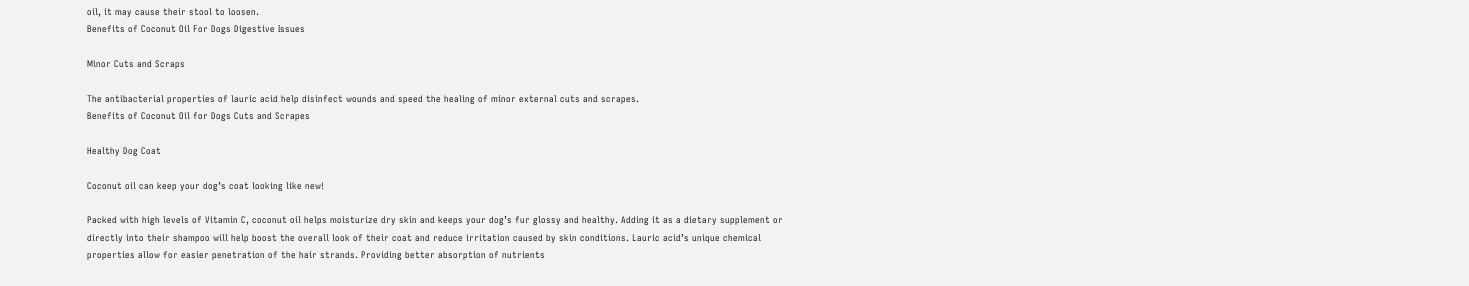oil, it may cause their stool to loosen.
Benefits of Coconut Oil For Dogs Digestive Issues

Minor Cuts and Scraps

The antibacterial properties of lauric acid help disinfect wounds and speed the healing of minor external cuts and scrapes.
Benefits of Coconut Oil for Dogs Cuts and Scrapes

Healthy Dog Coat

Coconut oil can keep your dog’s coat looking like new!

Packed with high levels of Vitamin C, coconut oil helps moisturize dry skin and keeps your dog’s fur glossy and healthy. Adding it as a dietary supplement or directly into their shampoo will help boost the overall look of their coat and reduce irritation caused by skin conditions. Lauric acid’s unique chemical properties allow for easier penetration of the hair strands. Providing better absorption of nutrients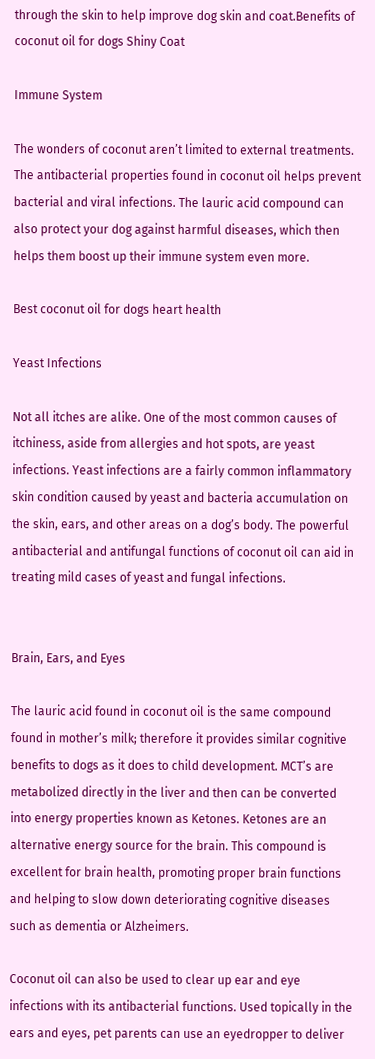through the skin to help improve dog skin and coat.Benefits of coconut oil for dogs Shiny Coat

Immune System

The wonders of coconut aren’t limited to external treatments. The antibacterial properties found in coconut oil helps prevent bacterial and viral infections. The lauric acid compound can also protect your dog against harmful diseases, which then helps them boost up their immune system even more.

Best coconut oil for dogs heart health

Yeast Infections

Not all itches are alike. One of the most common causes of itchiness, aside from allergies and hot spots, are yeast infections. Yeast infections are a fairly common inflammatory skin condition caused by yeast and bacteria accumulation on the skin, ears, and other areas on a dog’s body. The powerful antibacterial and antifungal functions of coconut oil can aid in treating mild cases of yeast and fungal infections.


Brain, Ears, and Eyes

The lauric acid found in coconut oil is the same compound found in mother’s milk; therefore it provides similar cognitive benefits to dogs as it does to child development. MCT’s are metabolized directly in the liver and then can be converted into energy properties known as Ketones. Ketones are an alternative energy source for the brain. This compound is excellent for brain health, promoting proper brain functions and helping to slow down deteriorating cognitive diseases such as dementia or Alzheimers.

Coconut oil can also be used to clear up ear and eye infections with its antibacterial functions. Used topically in the ears and eyes, pet parents can use an eyedropper to deliver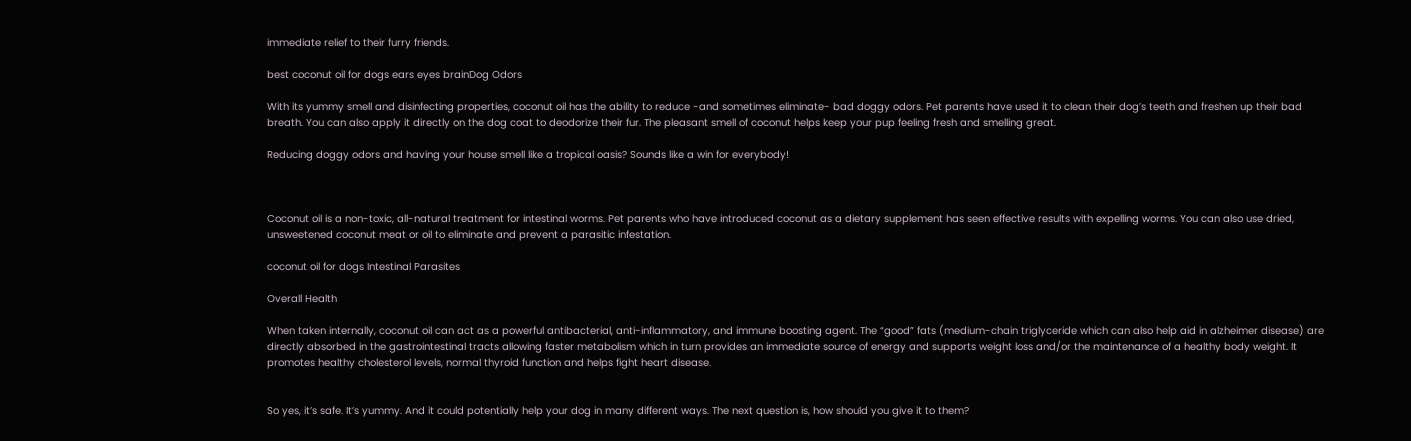immediate relief to their furry friends.

best coconut oil for dogs ears eyes brainDog Odors

With its yummy smell and disinfecting properties, coconut oil has the ability to reduce -and sometimes eliminate- bad doggy odors. Pet parents have used it to clean their dog’s teeth and freshen up their bad breath. You can also apply it directly on the dog coat to deodorize their fur. The pleasant smell of coconut helps keep your pup feeling fresh and smelling great.

Reducing doggy odors and having your house smell like a tropical oasis? Sounds like a win for everybody!



Coconut oil is a non-toxic, all-natural treatment for intestinal worms. Pet parents who have introduced coconut as a dietary supplement has seen effective results with expelling worms. You can also use dried, unsweetened coconut meat or oil to eliminate and prevent a parasitic infestation.

coconut oil for dogs Intestinal Parasites

Overall Health

When taken internally, coconut oil can act as a powerful antibacterial, anti-inflammatory, and immune boosting agent. The “good” fats (medium-chain triglyceride which can also help aid in alzheimer disease) are directly absorbed in the gastrointestinal tracts allowing faster metabolism which in turn provides an immediate source of energy and supports weight loss and/or the maintenance of a healthy body weight. It promotes healthy cholesterol levels, normal thyroid function and helps fight heart disease.


So yes, it’s safe. It’s yummy. And it could potentially help your dog in many different ways. The next question is, how should you give it to them?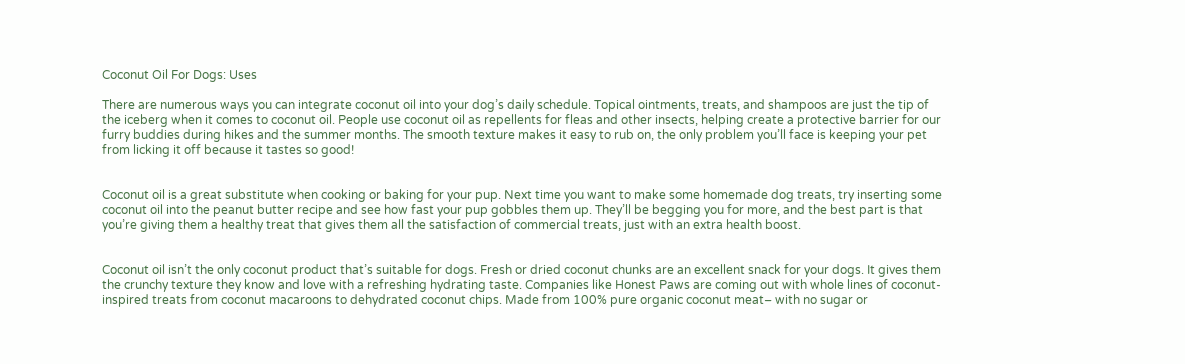Coconut Oil For Dogs: Uses

There are numerous ways you can integrate coconut oil into your dog’s daily schedule. Topical ointments, treats, and shampoos are just the tip of the iceberg when it comes to coconut oil. People use coconut oil as repellents for fleas and other insects, helping create a protective barrier for our furry buddies during hikes and the summer months. The smooth texture makes it easy to rub on, the only problem you’ll face is keeping your pet from licking it off because it tastes so good!


Coconut oil is a great substitute when cooking or baking for your pup. Next time you want to make some homemade dog treats, try inserting some coconut oil into the peanut butter recipe and see how fast your pup gobbles them up. They’ll be begging you for more, and the best part is that you’re giving them a healthy treat that gives them all the satisfaction of commercial treats, just with an extra health boost.


Coconut oil isn’t the only coconut product that’s suitable for dogs. Fresh or dried coconut chunks are an excellent snack for your dogs. It gives them the crunchy texture they know and love with a refreshing hydrating taste. Companies like Honest Paws are coming out with whole lines of coconut-inspired treats from coconut macaroons to dehydrated coconut chips. Made from 100% pure organic coconut meat– with no sugar or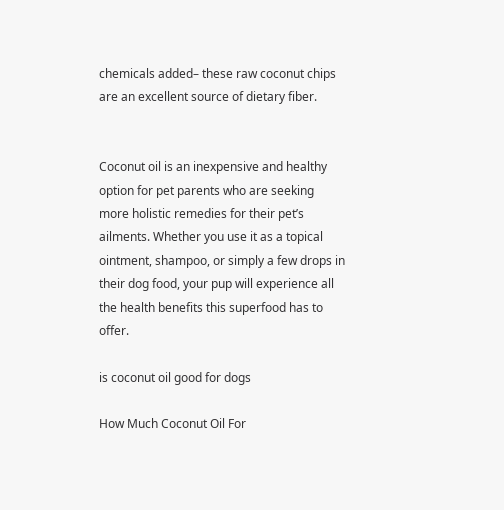chemicals added– these raw coconut chips are an excellent source of dietary fiber.


Coconut oil is an inexpensive and healthy option for pet parents who are seeking more holistic remedies for their pet’s ailments. Whether you use it as a topical ointment, shampoo, or simply a few drops in their dog food, your pup will experience all the health benefits this superfood has to offer.

is coconut oil good for dogs

How Much Coconut Oil For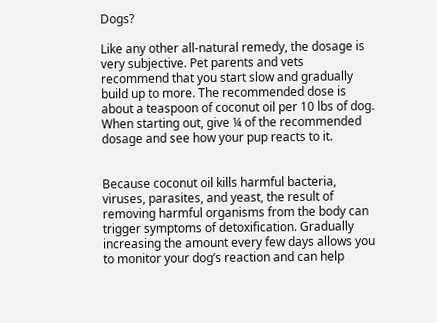Dogs?

Like any other all-natural remedy, the dosage is very subjective. Pet parents and vets recommend that you start slow and gradually build up to more. The recommended dose is about a teaspoon of coconut oil per 10 lbs of dog. When starting out, give ¼ of the recommended dosage and see how your pup reacts to it.


Because coconut oil kills harmful bacteria, viruses, parasites, and yeast, the result of removing harmful organisms from the body can trigger symptoms of detoxification. Gradually increasing the amount every few days allows you to monitor your dog’s reaction and can help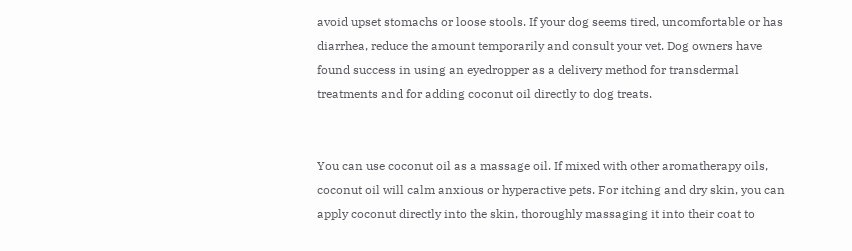avoid upset stomachs or loose stools. If your dog seems tired, uncomfortable or has diarrhea, reduce the amount temporarily and consult your vet. Dog owners have found success in using an eyedropper as a delivery method for transdermal treatments and for adding coconut oil directly to dog treats.


You can use coconut oil as a massage oil. If mixed with other aromatherapy oils, coconut oil will calm anxious or hyperactive pets. For itching and dry skin, you can apply coconut directly into the skin, thoroughly massaging it into their coat to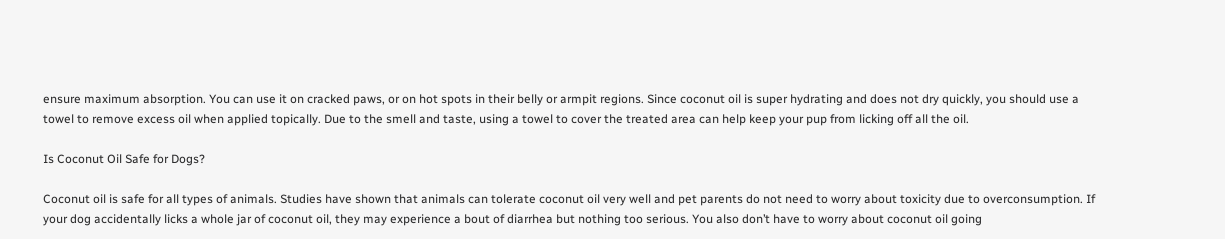ensure maximum absorption. You can use it on cracked paws, or on hot spots in their belly or armpit regions. Since coconut oil is super hydrating and does not dry quickly, you should use a towel to remove excess oil when applied topically. Due to the smell and taste, using a towel to cover the treated area can help keep your pup from licking off all the oil.

Is Coconut Oil Safe for Dogs?

Coconut oil is safe for all types of animals. Studies have shown that animals can tolerate coconut oil very well and pet parents do not need to worry about toxicity due to overconsumption. If your dog accidentally licks a whole jar of coconut oil, they may experience a bout of diarrhea but nothing too serious. You also don’t have to worry about coconut oil going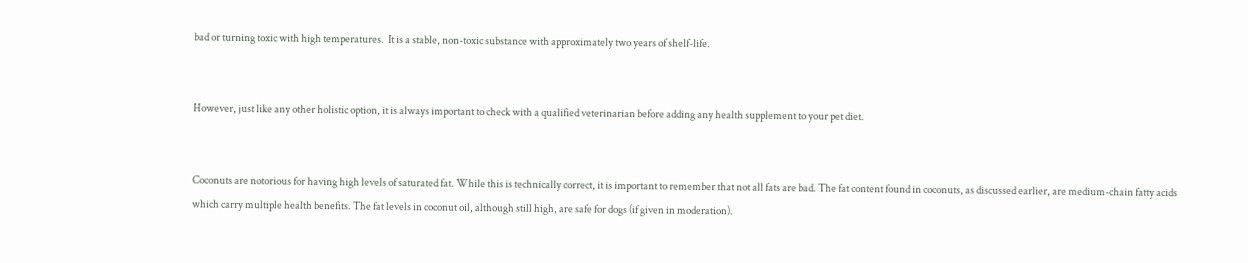bad or turning toxic with high temperatures.  It is a stable, non-toxic substance with approximately two years of shelf-life.


However, just like any other holistic option, it is always important to check with a qualified veterinarian before adding any health supplement to your pet diet.


Coconuts are notorious for having high levels of saturated fat. While this is technically correct, it is important to remember that not all fats are bad. The fat content found in coconuts, as discussed earlier, are medium-chain fatty acids which carry multiple health benefits. The fat levels in coconut oil, although still high, are safe for dogs (if given in moderation).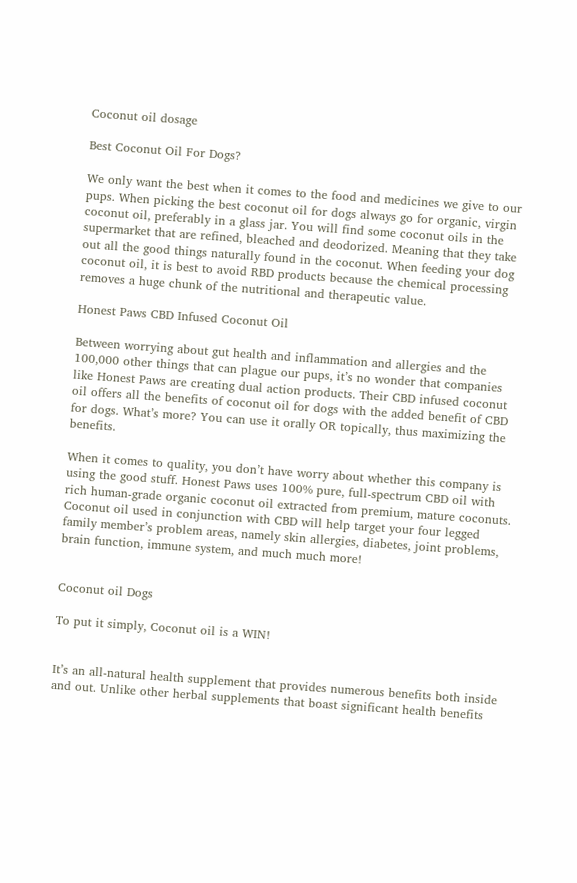Coconut oil dosage

Best Coconut Oil For Dogs?

We only want the best when it comes to the food and medicines we give to our pups. When picking the best coconut oil for dogs always go for organic, virgin coconut oil, preferably in a glass jar. You will find some coconut oils in the supermarket that are refined, bleached and deodorized. Meaning that they take out all the good things naturally found in the coconut. When feeding your dog coconut oil, it is best to avoid RBD products because the chemical processing removes a huge chunk of the nutritional and therapeutic value.

Honest Paws CBD Infused Coconut Oil

Between worrying about gut health and inflammation and allergies and the 100,000 other things that can plague our pups, it’s no wonder that companies like Honest Paws are creating dual action products. Their CBD infused coconut oil offers all the benefits of coconut oil for dogs with the added benefit of CBD for dogs. What’s more? You can use it orally OR topically, thus maximizing the benefits.

When it comes to quality, you don’t have worry about whether this company is using the good stuff. Honest Paws uses 100% pure, full-spectrum CBD oil with rich human-grade organic coconut oil extracted from premium, mature coconuts. Coconut oil used in conjunction with CBD will help target your four legged family member’s problem areas, namely skin allergies, diabetes, joint problems, brain function, immune system, and much much more!


Coconut oil Dogs

To put it simply, Coconut oil is a WIN!


It’s an all-natural health supplement that provides numerous benefits both inside and out. Unlike other herbal supplements that boast significant health benefits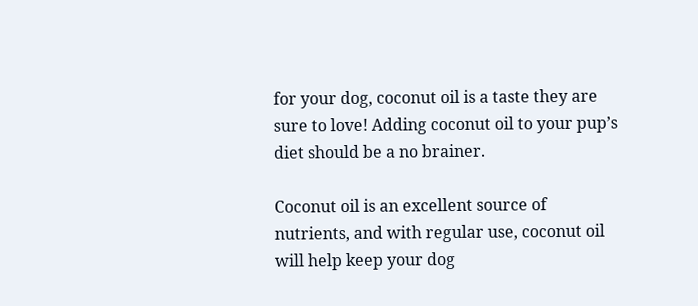for your dog, coconut oil is a taste they are sure to love! Adding coconut oil to your pup’s diet should be a no brainer.

Coconut oil is an excellent source of nutrients, and with regular use, coconut oil will help keep your dog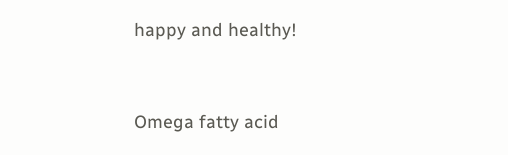happy and healthy!


Omega fatty acid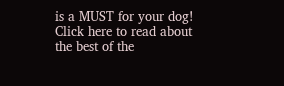is a MUST for your dog! Click here to read about the best of the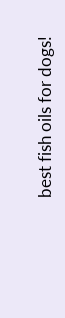best fish oils for dogs!